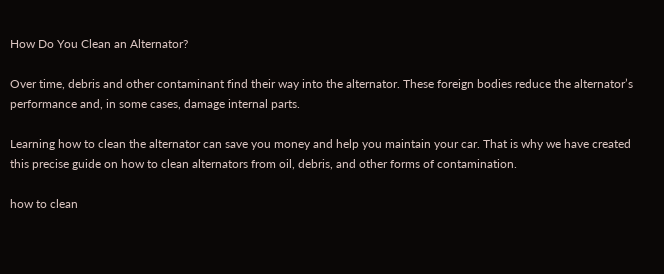How Do You Clean an Alternator?

Over time, debris and other contaminant find their way into the alternator. These foreign bodies reduce the alternator’s performance and, in some cases, damage internal parts.

Learning how to clean the alternator can save you money and help you maintain your car. That is why we have created this precise guide on how to clean alternators from oil, debris, and other forms of contamination.

how to clean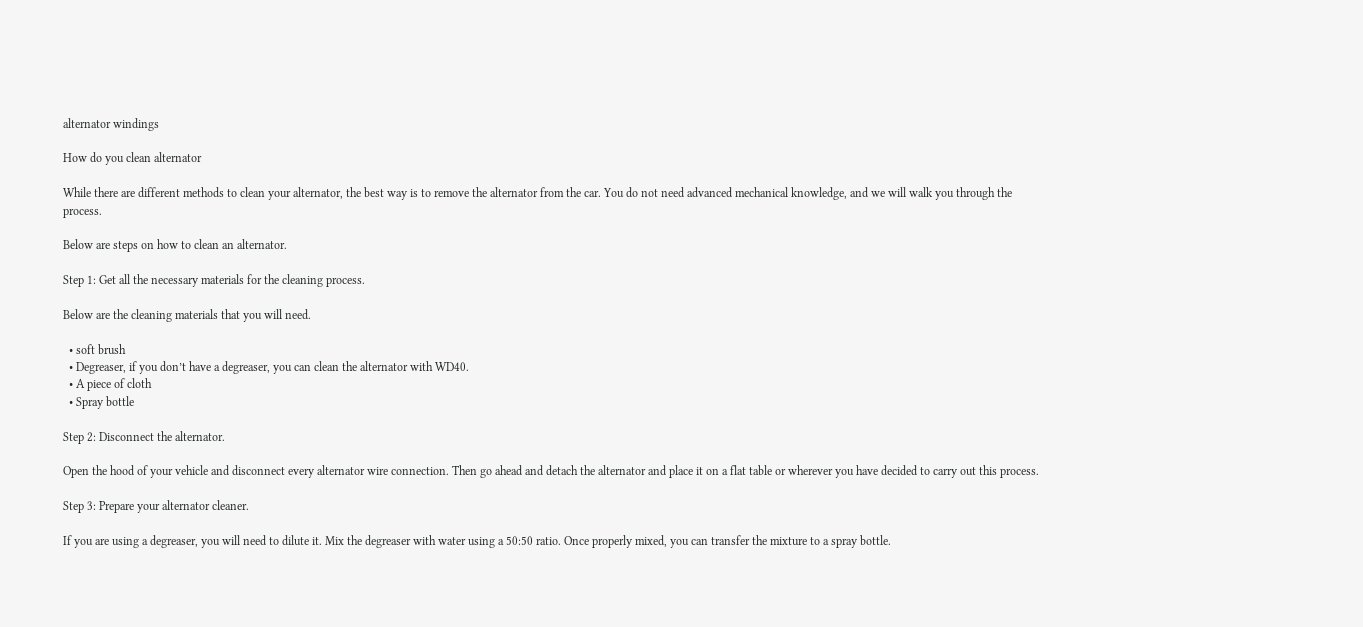alternator windings

How do you clean alternator

While there are different methods to clean your alternator, the best way is to remove the alternator from the car. You do not need advanced mechanical knowledge, and we will walk you through the process.

Below are steps on how to clean an alternator.

Step 1: Get all the necessary materials for the cleaning process.

Below are the cleaning materials that you will need.

  • soft brush
  • Degreaser, if you don’t have a degreaser, you can clean the alternator with WD40.
  • A piece of cloth
  • Spray bottle

Step 2: Disconnect the alternator.

Open the hood of your vehicle and disconnect every alternator wire connection. Then go ahead and detach the alternator and place it on a flat table or wherever you have decided to carry out this process.

Step 3: Prepare your alternator cleaner.

If you are using a degreaser, you will need to dilute it. Mix the degreaser with water using a 50:50 ratio. Once properly mixed, you can transfer the mixture to a spray bottle.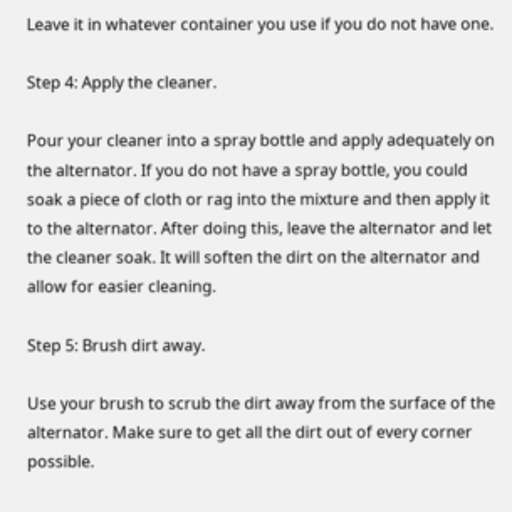Leave it in whatever container you use if you do not have one.

Step 4: Apply the cleaner.

Pour your cleaner into a spray bottle and apply adequately on the alternator. If you do not have a spray bottle, you could soak a piece of cloth or rag into the mixture and then apply it to the alternator. After doing this, leave the alternator and let the cleaner soak. It will soften the dirt on the alternator and allow for easier cleaning.

Step 5: Brush dirt away.

Use your brush to scrub the dirt away from the surface of the alternator. Make sure to get all the dirt out of every corner possible.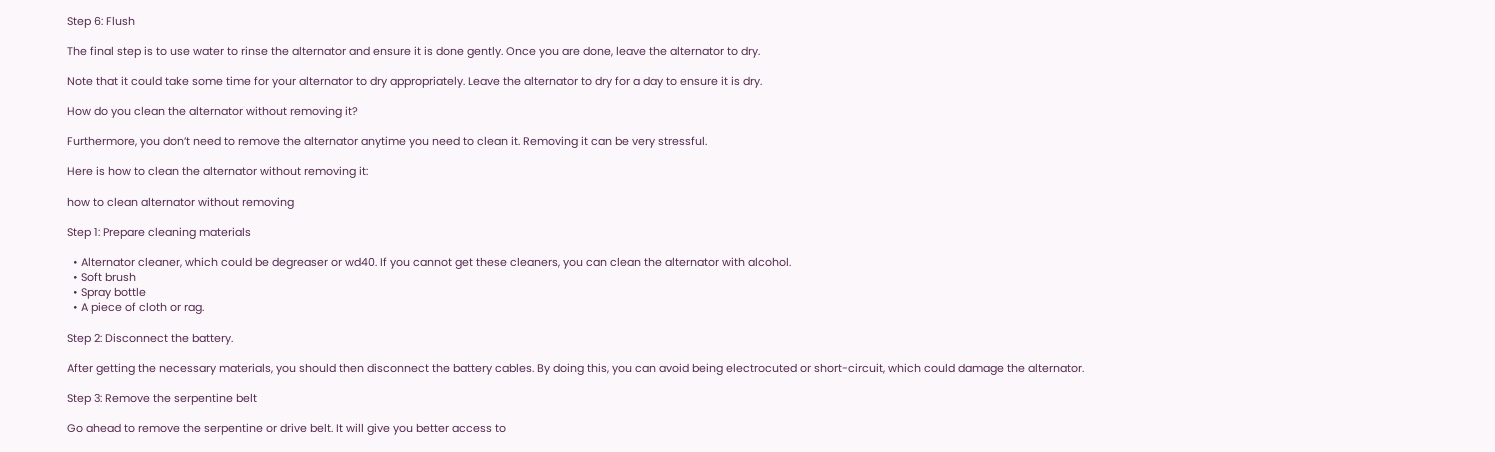Step 6: Flush

The final step is to use water to rinse the alternator and ensure it is done gently. Once you are done, leave the alternator to dry.

Note that it could take some time for your alternator to dry appropriately. Leave the alternator to dry for a day to ensure it is dry.

How do you clean the alternator without removing it?

Furthermore, you don’t need to remove the alternator anytime you need to clean it. Removing it can be very stressful.

Here is how to clean the alternator without removing it:

how to clean alternator without removing

Step 1: Prepare cleaning materials

  • Alternator cleaner, which could be degreaser or wd40. If you cannot get these cleaners, you can clean the alternator with alcohol.
  • Soft brush
  • Spray bottle
  • A piece of cloth or rag.

Step 2: Disconnect the battery.

After getting the necessary materials, you should then disconnect the battery cables. By doing this, you can avoid being electrocuted or short-circuit, which could damage the alternator.

Step 3: Remove the serpentine belt

Go ahead to remove the serpentine or drive belt. It will give you better access to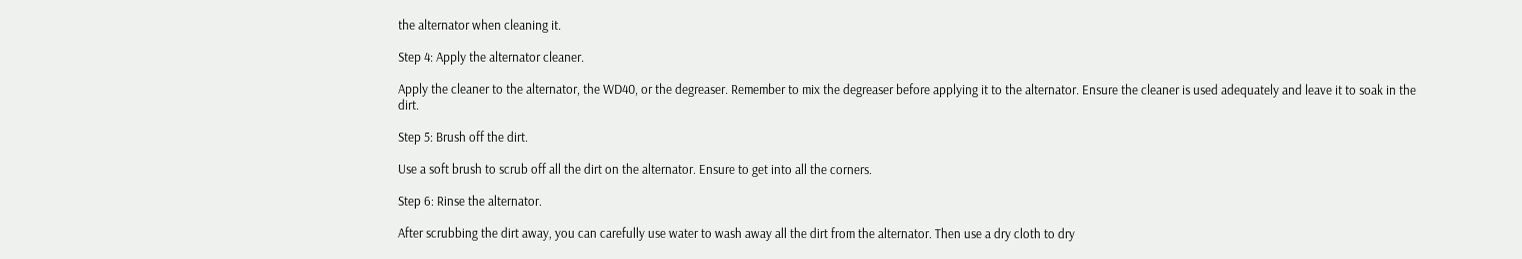the alternator when cleaning it.

Step 4: Apply the alternator cleaner.

Apply the cleaner to the alternator, the WD40, or the degreaser. Remember to mix the degreaser before applying it to the alternator. Ensure the cleaner is used adequately and leave it to soak in the dirt.

Step 5: Brush off the dirt.

Use a soft brush to scrub off all the dirt on the alternator. Ensure to get into all the corners.

Step 6: Rinse the alternator.

After scrubbing the dirt away, you can carefully use water to wash away all the dirt from the alternator. Then use a dry cloth to dry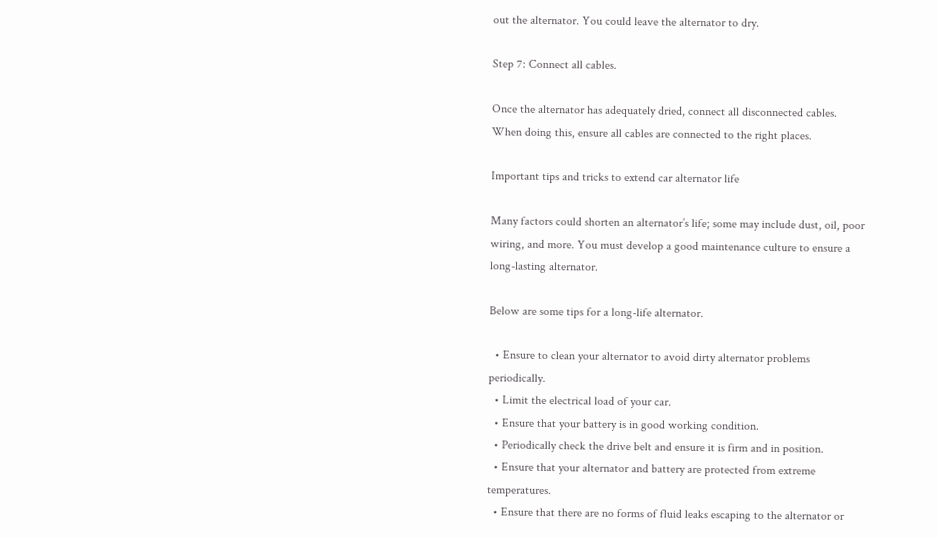out the alternator. You could leave the alternator to dry.

Step 7: Connect all cables.

Once the alternator has adequately dried, connect all disconnected cables. When doing this, ensure all cables are connected to the right places.

Important tips and tricks to extend car alternator life

Many factors could shorten an alternator’s life; some may include dust, oil, poor wiring, and more. You must develop a good maintenance culture to ensure a long-lasting alternator.

Below are some tips for a long-life alternator.

  • Ensure to clean your alternator to avoid dirty alternator problems periodically.
  • Limit the electrical load of your car.
  • Ensure that your battery is in good working condition.
  • Periodically check the drive belt and ensure it is firm and in position.
  • Ensure that your alternator and battery are protected from extreme temperatures.
  • Ensure that there are no forms of fluid leaks escaping to the alternator or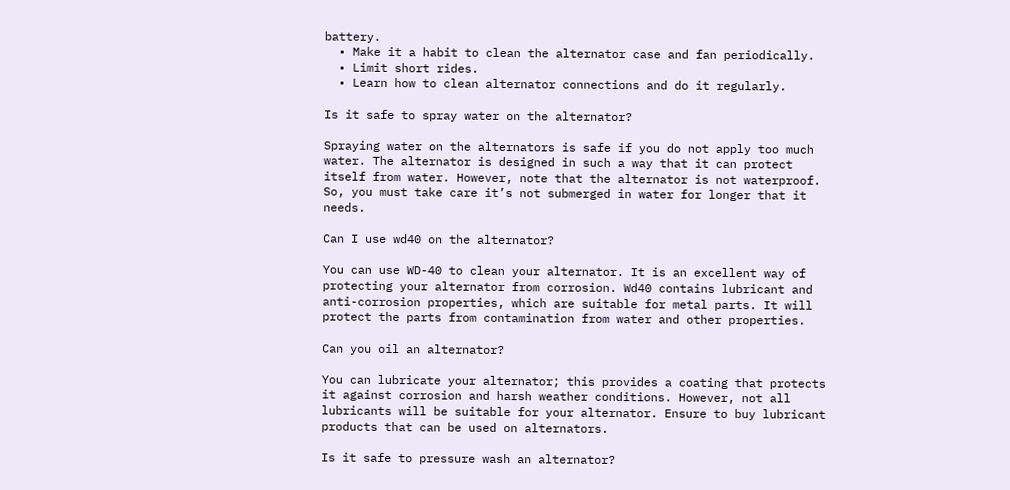battery.
  • Make it a habit to clean the alternator case and fan periodically.
  • Limit short rides.
  • Learn how to clean alternator connections and do it regularly.

Is it safe to spray water on the alternator?

Spraying water on the alternators is safe if you do not apply too much water. The alternator is designed in such a way that it can protect itself from water. However, note that the alternator is not waterproof. So, you must take care it’s not submerged in water for longer that it needs.

Can I use wd40 on the alternator?

You can use WD-40 to clean your alternator. It is an excellent way of protecting your alternator from corrosion. Wd40 contains lubricant and anti-corrosion properties, which are suitable for metal parts. It will protect the parts from contamination from water and other properties.

Can you oil an alternator?

You can lubricate your alternator; this provides a coating that protects it against corrosion and harsh weather conditions. However, not all lubricants will be suitable for your alternator. Ensure to buy lubricant products that can be used on alternators.

Is it safe to pressure wash an alternator?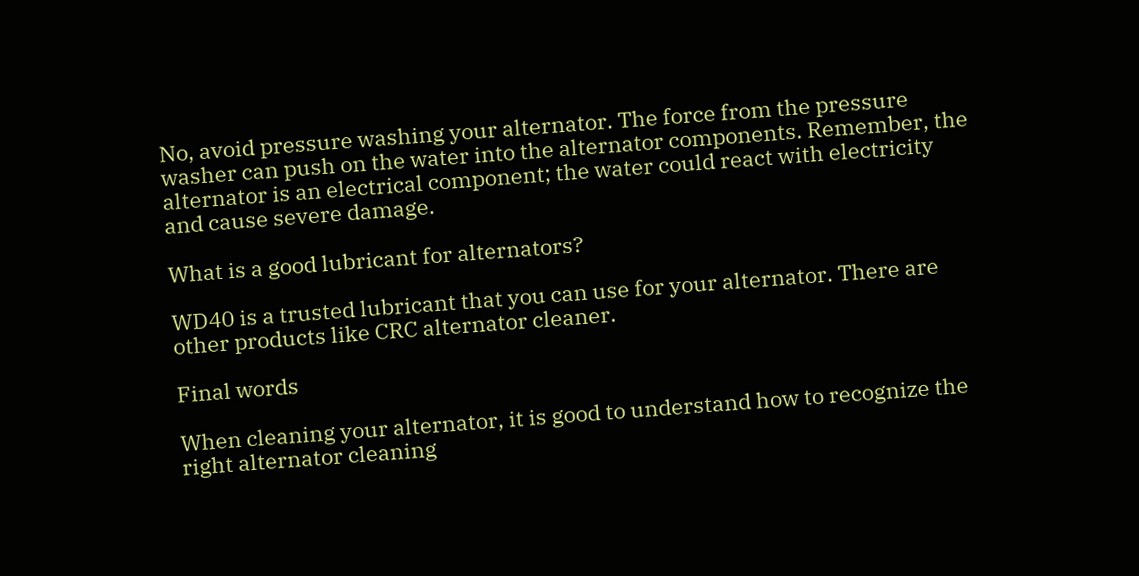No, avoid pressure washing your alternator. The force from the pressure washer can push on the water into the alternator components. Remember, the alternator is an electrical component; the water could react with electricity and cause severe damage.

What is a good lubricant for alternators?

WD40 is a trusted lubricant that you can use for your alternator. There are other products like CRC alternator cleaner.

Final words

When cleaning your alternator, it is good to understand how to recognize the right alternator cleaning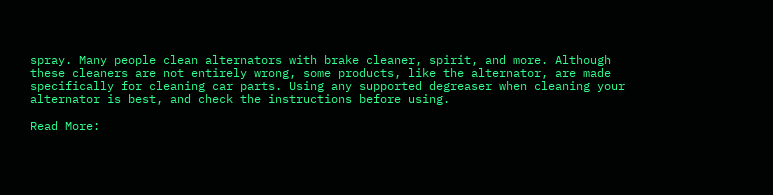spray. Many people clean alternators with brake cleaner, spirit, and more. Although these cleaners are not entirely wrong, some products, like the alternator, are made specifically for cleaning car parts. Using any supported degreaser when cleaning your alternator is best, and check the instructions before using.

Read More: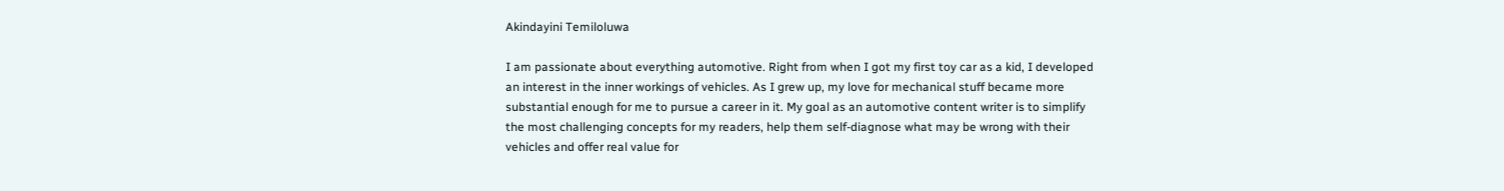Akindayini Temiloluwa

I am passionate about everything automotive. Right from when I got my first toy car as a kid, I developed an interest in the inner workings of vehicles. As I grew up, my love for mechanical stuff became more substantial enough for me to pursue a career in it. My goal as an automotive content writer is to simplify the most challenging concepts for my readers, help them self-diagnose what may be wrong with their vehicles and offer real value for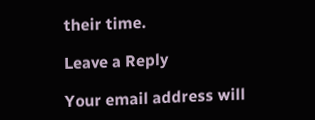their time.

Leave a Reply

Your email address will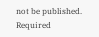not be published. Required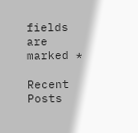fields are marked *

Recent Posts